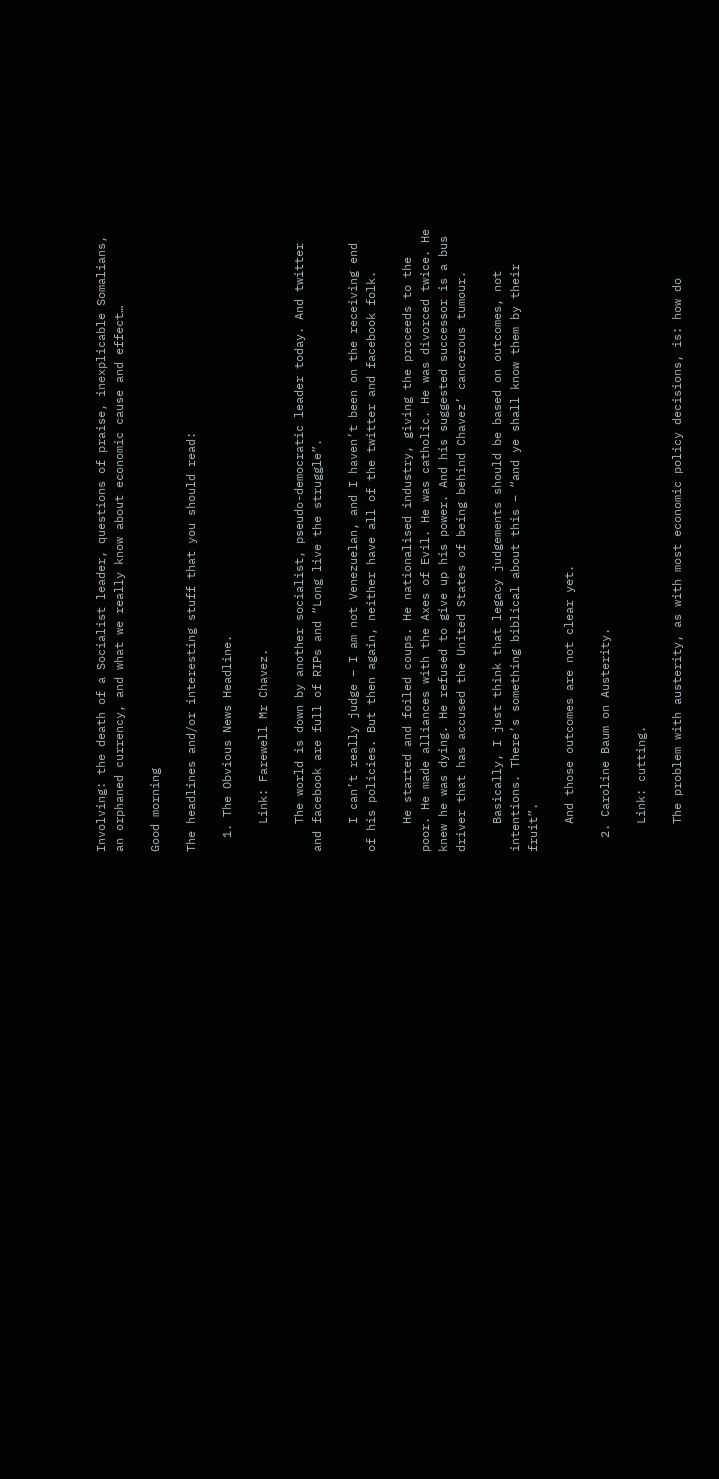Involving: the death of a Socialist leader, questions of praise, inexplicable Somalians, an orphaned currency, and what we really know about economic cause and effect…

Good morning

The headlines and/or interesting stuff that you should read:

  1. The Obvious News Headline.

    Link: Farewell Mr Chavez.

    The world is down by another socialist, pseudo-democratic leader today. And twitter and facebook are full of RIPs and “Long live the struggle”.

    I can’t really judge – I am not Venezuelan, and I haven’t been on the receiving end of his policies. But then again, neither have all of the twitter and facebook folk.

    He started and foiled coups. He nationalised industry, giving the proceeds to the poor. He made alliances with the Axes of Evil. He was catholic. He was divorced twice. He knew he was dying. He refused to give up his power. And his suggested successor is a bus driver that has accused the United States of being behind Chavez’ cancerous tumour.

    Basically, I just think that legacy judgements should be based on outcomes, not intentions. There’s something biblical about this – “and ye shall know them by their fruit”.

    And those outcomes are not clear yet.

  2. Caroline Baum on Austerity.

    Link: cutting.

    The problem with austerity, as with most economic policy decisions, is: how do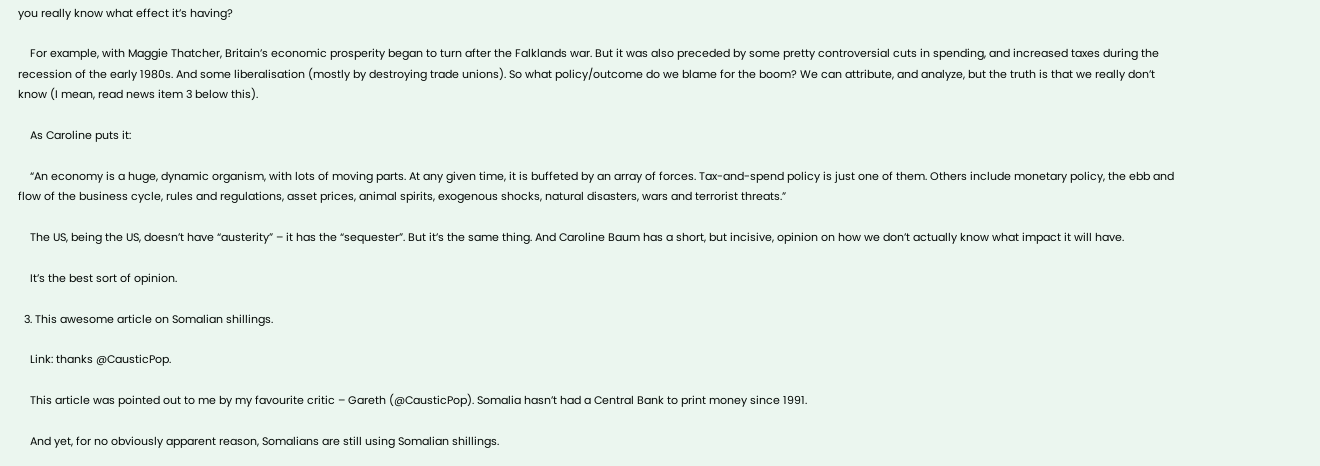you really know what effect it’s having?

    For example, with Maggie Thatcher, Britain’s economic prosperity began to turn after the Falklands war. But it was also preceded by some pretty controversial cuts in spending, and increased taxes during the recession of the early 1980s. And some liberalisation (mostly by destroying trade unions). So what policy/outcome do we blame for the boom? We can attribute, and analyze, but the truth is that we really don’t know (I mean, read news item 3 below this).

    As Caroline puts it:

    “An economy is a huge, dynamic organism, with lots of moving parts. At any given time, it is buffeted by an array of forces. Tax-and-spend policy is just one of them. Others include monetary policy, the ebb and flow of the business cycle, rules and regulations, asset prices, animal spirits, exogenous shocks, natural disasters, wars and terrorist threats.”

    The US, being the US, doesn’t have “austerity” – it has the “sequester”. But it’s the same thing. And Caroline Baum has a short, but incisive, opinion on how we don’t actually know what impact it will have.

    It’s the best sort of opinion.

  3. This awesome article on Somalian shillings.

    Link: thanks @CausticPop.

    This article was pointed out to me by my favourite critic – Gareth (@CausticPop). Somalia hasn’t had a Central Bank to print money since 1991.

    And yet, for no obviously apparent reason, Somalians are still using Somalian shillings.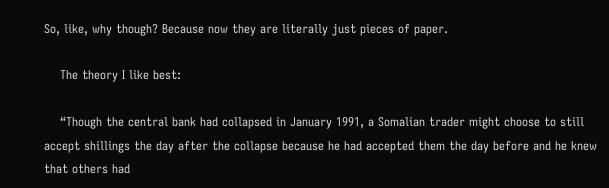So, like, why though? Because now they are literally just pieces of paper.

    The theory I like best:

    “Though the central bank had collapsed in January 1991, a Somalian trader might choose to still accept shillings the day after the collapse because he had accepted them the day before and he knew that others had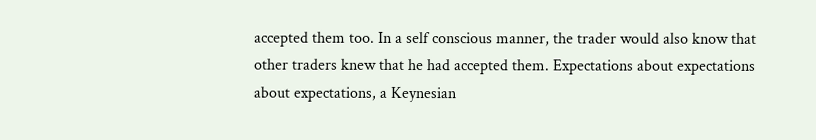accepted them too. In a self conscious manner, the trader would also know that other traders knew that he had accepted them. Expectations about expectations about expectations, a Keynesian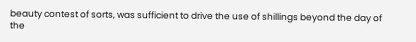beauty contest of sorts, was sufficient to drive the use of shillings beyond the day of the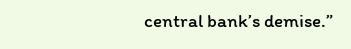central bank’s demise.”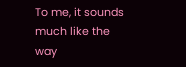To me, it sounds much like the way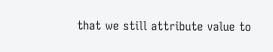that we still attribute value to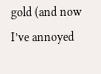gold (and now I’ve annoyed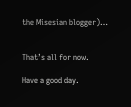the Misesian blogger)…


That’s all for now.

Have a good day.